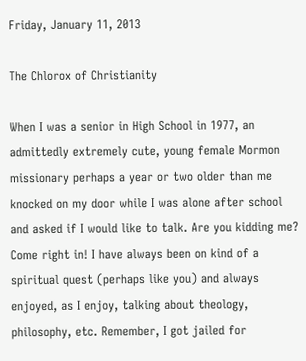Friday, January 11, 2013

The Chlorox of Christianity

When I was a senior in High School in 1977, an admittedly extremely cute, young female Mormon missionary perhaps a year or two older than me knocked on my door while I was alone after school and asked if I would like to talk. Are you kidding me? Come right in! I have always been on kind of a spiritual quest (perhaps like you) and always enjoyed, as I enjoy, talking about theology, philosophy, etc. Remember, I got jailed for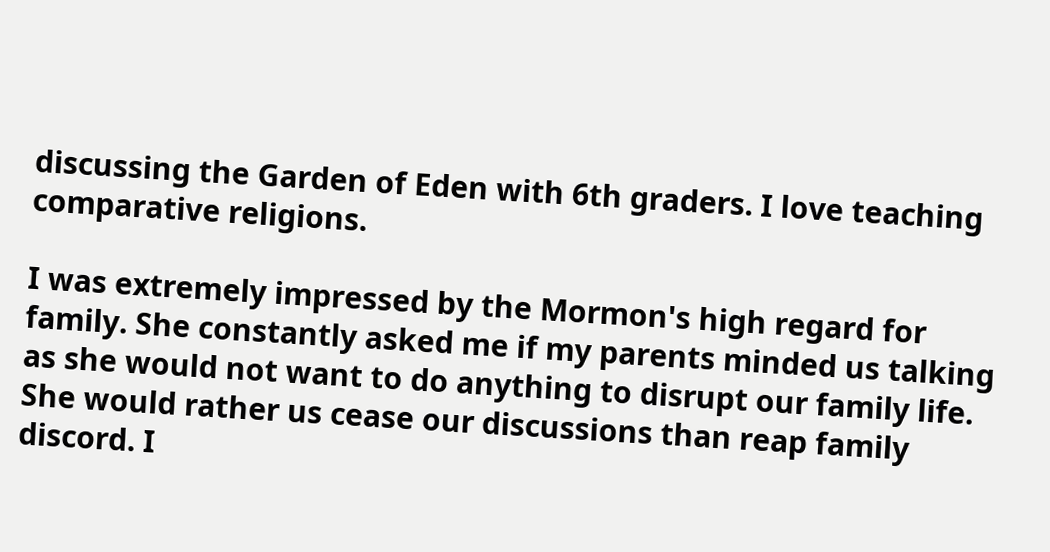discussing the Garden of Eden with 6th graders. I love teaching comparative religions.

I was extremely impressed by the Mormon's high regard for family. She constantly asked me if my parents minded us talking as she would not want to do anything to disrupt our family life. She would rather us cease our discussions than reap family discord. I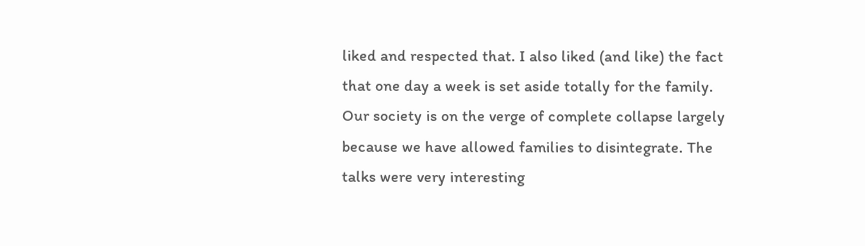liked and respected that. I also liked (and like) the fact that one day a week is set aside totally for the family. Our society is on the verge of complete collapse largely because we have allowed families to disintegrate. The talks were very interesting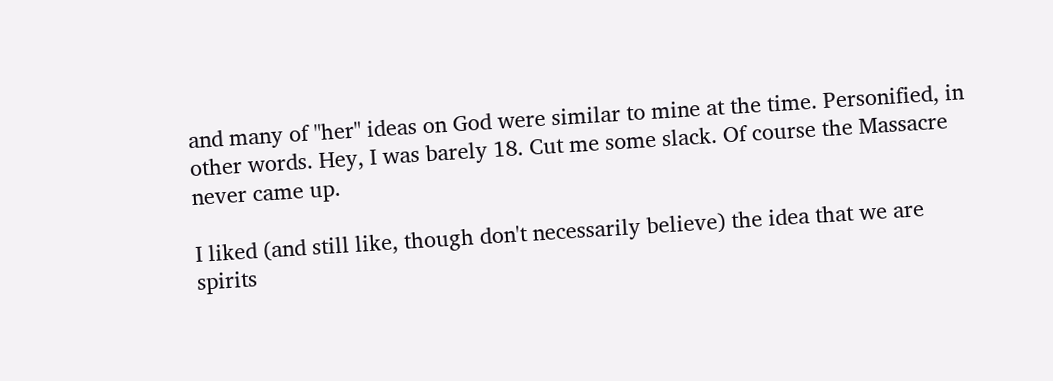and many of "her" ideas on God were similar to mine at the time. Personified, in other words. Hey, I was barely 18. Cut me some slack. Of course the Massacre never came up.

I liked (and still like, though don't necessarily believe) the idea that we are spirits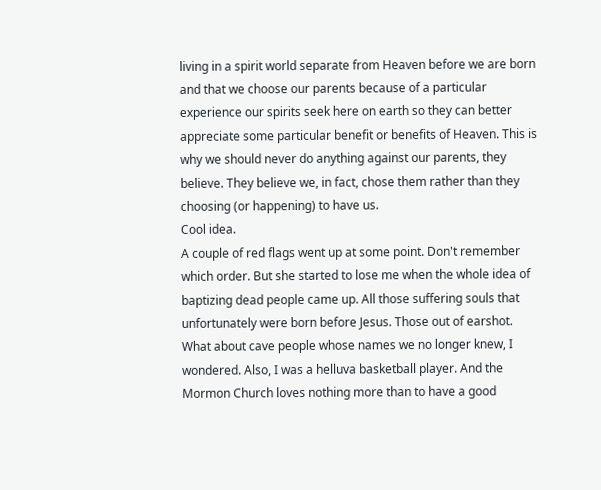living in a spirit world separate from Heaven before we are born and that we choose our parents because of a particular experience our spirits seek here on earth so they can better appreciate some particular benefit or benefits of Heaven. This is why we should never do anything against our parents, they believe. They believe we, in fact, chose them rather than they choosing (or happening) to have us.
Cool idea.
A couple of red flags went up at some point. Don't remember which order. But she started to lose me when the whole idea of baptizing dead people came up. All those suffering souls that unfortunately were born before Jesus. Those out of earshot. What about cave people whose names we no longer knew, I wondered. Also, I was a helluva basketball player. And the Mormon Church loves nothing more than to have a good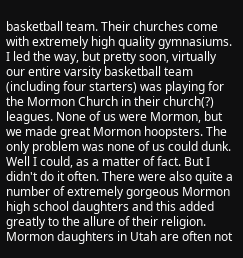basketball team. Their churches come with extremely high quality gymnasiums. I led the way, but pretty soon, virtually our entire varsity basketball team (including four starters) was playing for the Mormon Church in their church(?) leagues. None of us were Mormon, but we made great Mormon hoopsters. The only problem was none of us could dunk. Well I could, as a matter of fact. But I didn't do it often. There were also quite a number of extremely gorgeous Mormon high school daughters and this added greatly to the allure of their religion. Mormon daughters in Utah are often not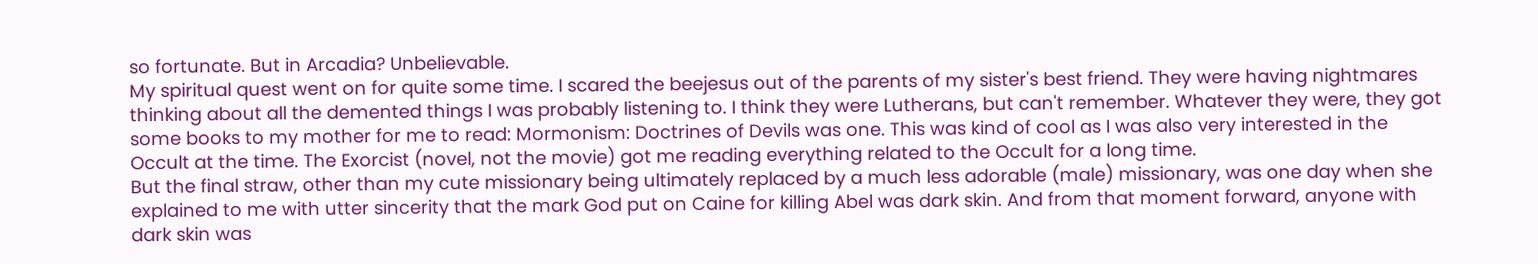so fortunate. But in Arcadia? Unbelievable.
My spiritual quest went on for quite some time. I scared the beejesus out of the parents of my sister's best friend. They were having nightmares thinking about all the demented things I was probably listening to. I think they were Lutherans, but can't remember. Whatever they were, they got some books to my mother for me to read: Mormonism: Doctrines of Devils was one. This was kind of cool as I was also very interested in the Occult at the time. The Exorcist (novel, not the movie) got me reading everything related to the Occult for a long time.
But the final straw, other than my cute missionary being ultimately replaced by a much less adorable (male) missionary, was one day when she explained to me with utter sincerity that the mark God put on Caine for killing Abel was dark skin. And from that moment forward, anyone with dark skin was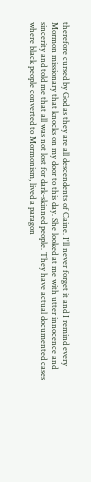therefore cursed by God as they are all descendents of Caine. I'll never forget it and I remind every Mormon missionary that knocks on my door to this day. She looked at me with utter innocence and sincerity and told me that all was not lost for dark-skinned people. They have actual documented cases where black people converted to Mormonism, lived a paragon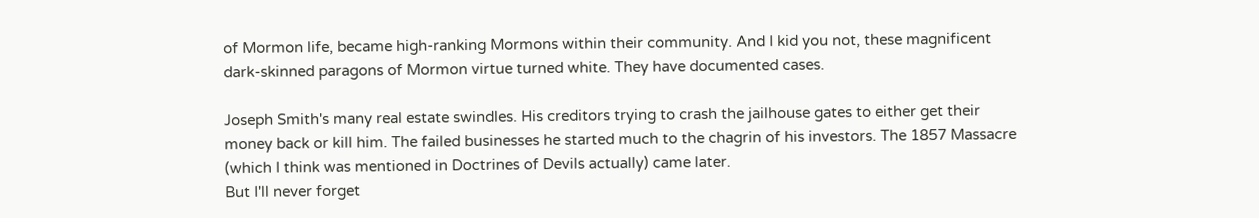of Mormon life, became high-ranking Mormons within their community. And I kid you not, these magnificent dark-skinned paragons of Mormon virtue turned white. They have documented cases.

Joseph Smith's many real estate swindles. His creditors trying to crash the jailhouse gates to either get their money back or kill him. The failed businesses he started much to the chagrin of his investors. The 1857 Massacre (which I think was mentioned in Doctrines of Devils actually) came later.
But I'll never forget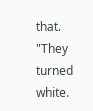that. "They turned white.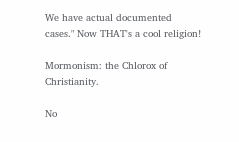We have actual documented cases." Now THAT's a cool religion!

Mormonism: the Chlorox of Christianity.

No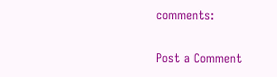comments:

Post a Comment